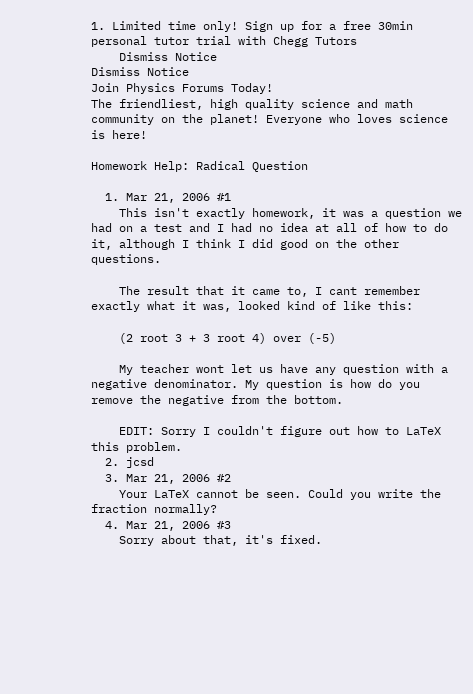1. Limited time only! Sign up for a free 30min personal tutor trial with Chegg Tutors
    Dismiss Notice
Dismiss Notice
Join Physics Forums Today!
The friendliest, high quality science and math community on the planet! Everyone who loves science is here!

Homework Help: Radical Question

  1. Mar 21, 2006 #1
    This isn't exactly homework, it was a question we had on a test and I had no idea at all of how to do it, although I think I did good on the other questions.

    The result that it came to, I cant remember exactly what it was, looked kind of like this:

    (2 root 3 + 3 root 4) over (-5)

    My teacher wont let us have any question with a negative denominator. My question is how do you remove the negative from the bottom.

    EDIT: Sorry I couldn't figure out how to LaTeX this problem.
  2. jcsd
  3. Mar 21, 2006 #2
    Your LaTeX cannot be seen. Could you write the fraction normally?
  4. Mar 21, 2006 #3
    Sorry about that, it's fixed.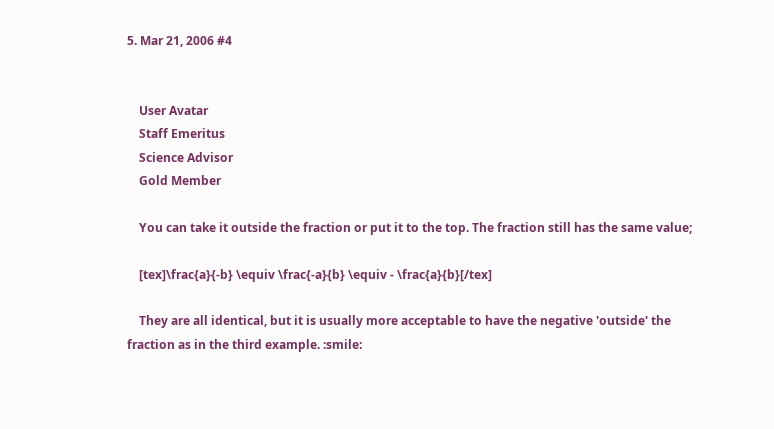5. Mar 21, 2006 #4


    User Avatar
    Staff Emeritus
    Science Advisor
    Gold Member

    You can take it outside the fraction or put it to the top. The fraction still has the same value;

    [tex]\frac{a}{-b} \equiv \frac{-a}{b} \equiv - \frac{a}{b}[/tex]

    They are all identical, but it is usually more acceptable to have the negative 'outside' the fraction as in the third example. :smile: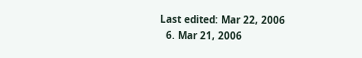Last edited: Mar 22, 2006
  6. Mar 21, 2006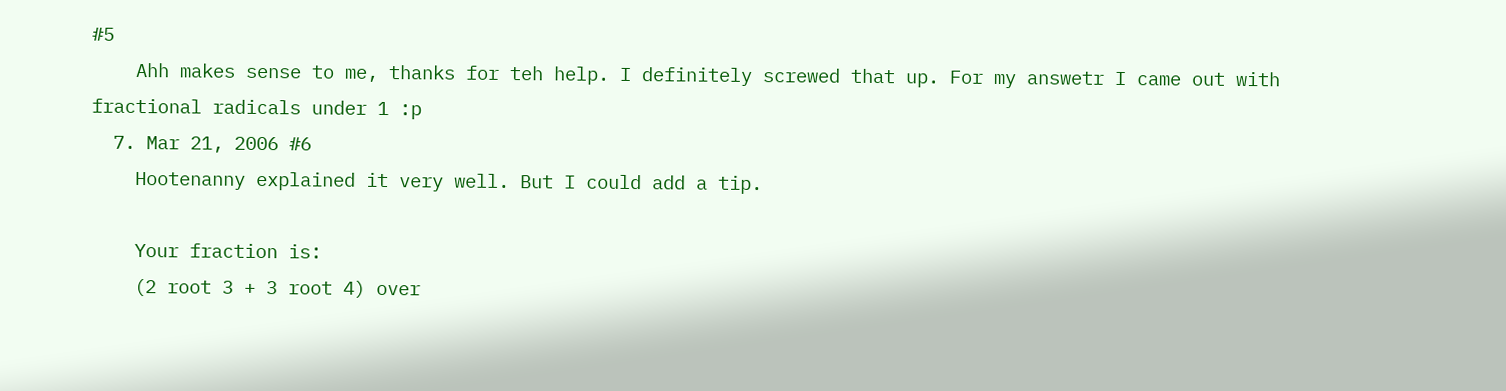#5
    Ahh makes sense to me, thanks for teh help. I definitely screwed that up. For my answetr I came out with fractional radicals under 1 :p
  7. Mar 21, 2006 #6
    Hootenanny explained it very well. But I could add a tip.

    Your fraction is:
    (2 root 3 + 3 root 4) over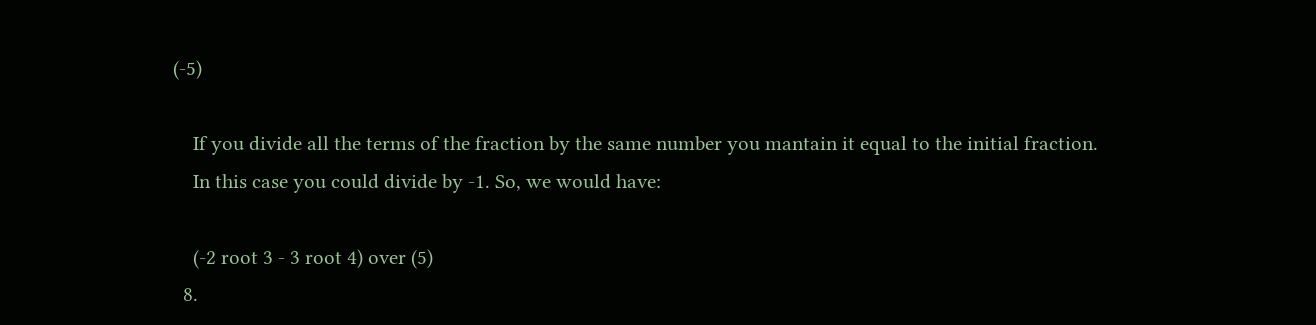(-5)

    If you divide all the terms of the fraction by the same number you mantain it equal to the initial fraction.
    In this case you could divide by -1. So, we would have:

    (-2 root 3 - 3 root 4) over (5)
  8.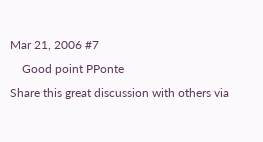Mar 21, 2006 #7
    Good point PPonte
Share this great discussion with others via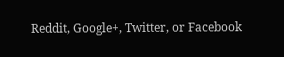Reddit, Google+, Twitter, or Facebook